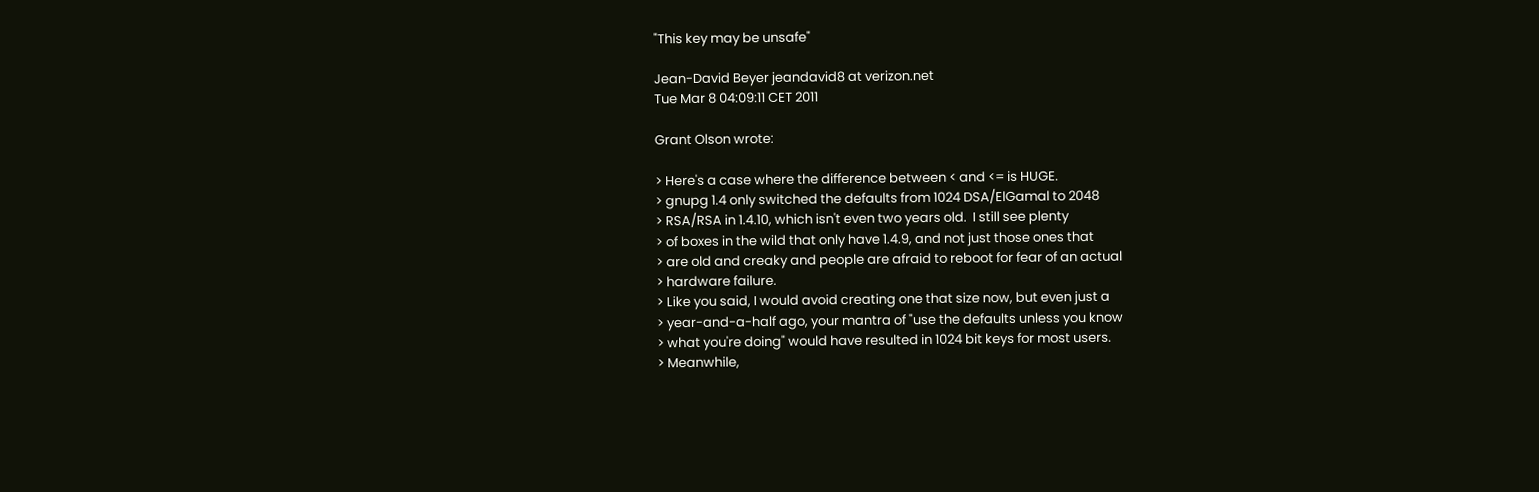"This key may be unsafe"

Jean-David Beyer jeandavid8 at verizon.net
Tue Mar 8 04:09:11 CET 2011

Grant Olson wrote:

> Here's a case where the difference between < and <= is HUGE.
> gnupg 1.4 only switched the defaults from 1024 DSA/ElGamal to 2048
> RSA/RSA in 1.4.10, which isn't even two years old.  I still see plenty
> of boxes in the wild that only have 1.4.9, and not just those ones that
> are old and creaky and people are afraid to reboot for fear of an actual
> hardware failure.
> Like you said, I would avoid creating one that size now, but even just a
> year-and-a-half ago, your mantra of "use the defaults unless you know
> what you're doing" would have resulted in 1024 bit keys for most users.
> Meanwhile,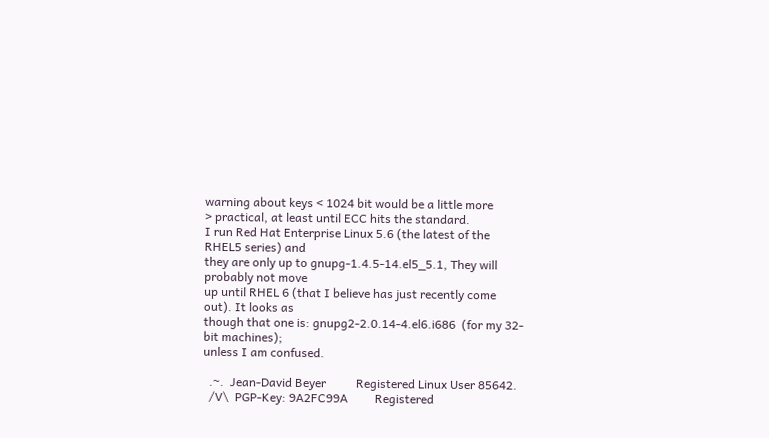warning about keys < 1024 bit would be a little more
> practical, at least until ECC hits the standard.
I run Red Hat Enterprise Linux 5.6 (the latest of the RHEL5 series) and
they are only up to gnupg-1.4.5-14.el5_5.1, They will probably not move
up until RHEL 6 (that I believe has just recently come out). It looks as
though that one is: gnupg2-2.0.14-4.el6.i686  (for my 32-bit machines);
unless I am confused.

  .~.  Jean-David Beyer          Registered Linux User 85642.
  /V\  PGP-Key: 9A2FC99A         Registered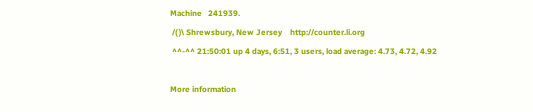Machine   241939.
 /( )\ Shrewsbury, New Jersey    http://counter.li.org
 ^^-^^ 21:50:01 up 4 days, 6:51, 3 users, load average: 4.73, 4.72, 4.92

More information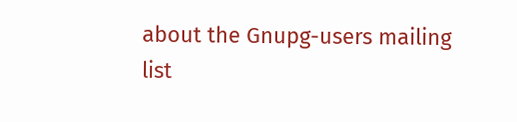about the Gnupg-users mailing list